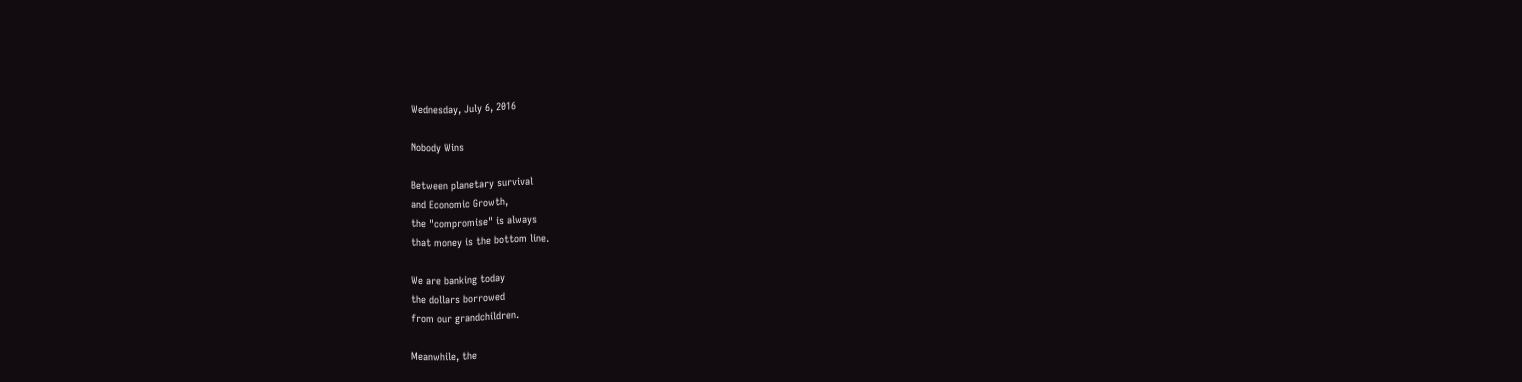Wednesday, July 6, 2016

Nobody Wins

Between planetary survival
and Economic Growth,
the "compromise" is always
that money is the bottom line.

We are banking today
the dollars borrowed
from our grandchildren.

Meanwhile, the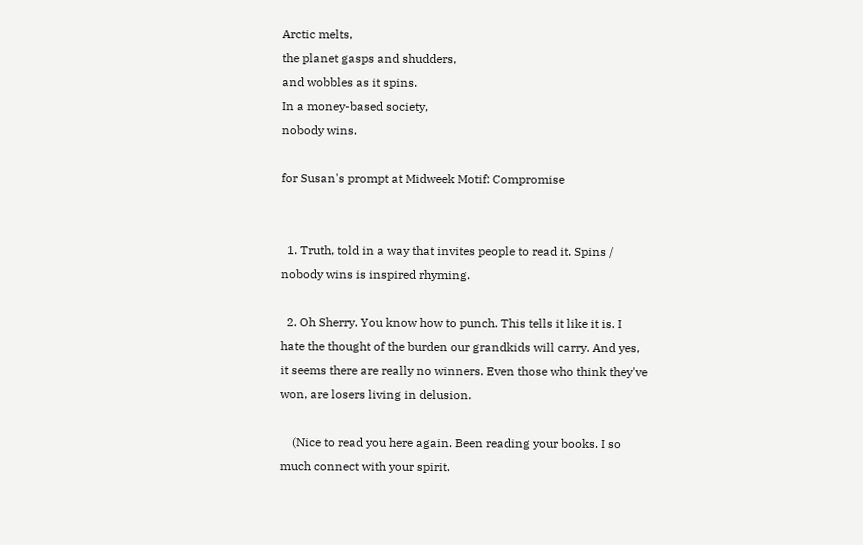Arctic melts,
the planet gasps and shudders,
and wobbles as it spins.
In a money-based society,
nobody wins.

for Susan's prompt at Midweek Motif: Compromise


  1. Truth, told in a way that invites people to read it. Spins / nobody wins is inspired rhyming.

  2. Oh Sherry. You know how to punch. This tells it like it is. I hate the thought of the burden our grandkids will carry. And yes, it seems there are really no winners. Even those who think they've won, are losers living in delusion.

    (Nice to read you here again. Been reading your books. I so much connect with your spirit.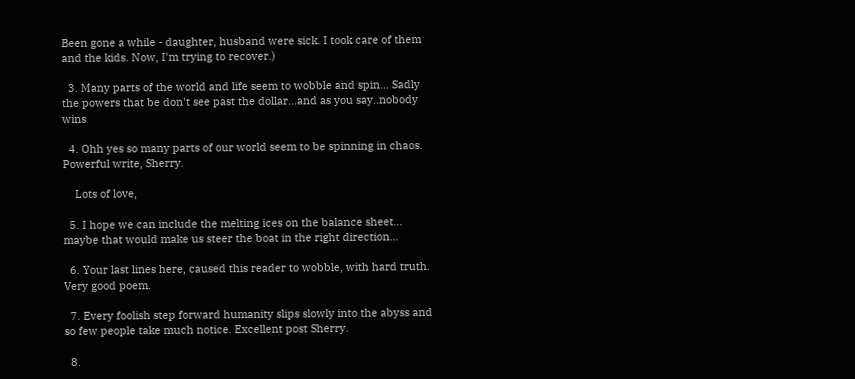Been gone a while - daughter, husband were sick. I took care of them and the kids. Now, I'm trying to recover.)

  3. Many parts of the world and life seem to wobble and spin... Sadly the powers that be don't see past the dollar...and as you say..nobody wins

  4. Ohh yes so many parts of our world seem to be spinning in chaos. Powerful write, Sherry.

    Lots of love,

  5. I hope we can include the melting ices on the balance sheet... maybe that would make us steer the boat in the right direction...

  6. Your last lines here, caused this reader to wobble, with hard truth. Very good poem.

  7. Every foolish step forward humanity slips slowly into the abyss and so few people take much notice. Excellent post Sherry.

  8.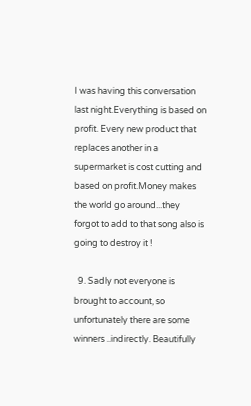I was having this conversation last night.Everything is based on profit. Every new product that replaces another in a supermarket is cost cutting and based on profit.Money makes the world go around...they forgot to add to that song also is going to destroy it !

  9. Sadly not everyone is brought to account, so unfortunately there are some winners ..indirectly. Beautifully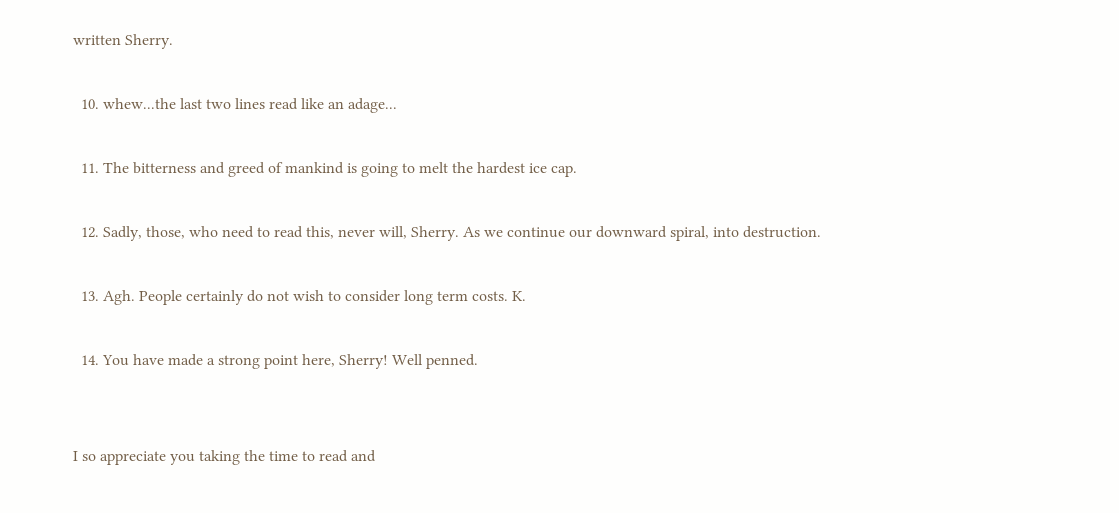written Sherry.

  10. whew...the last two lines read like an adage...

  11. The bitterness and greed of mankind is going to melt the hardest ice cap.

  12. Sadly, those, who need to read this, never will, Sherry. As we continue our downward spiral, into destruction.

  13. Agh. People certainly do not wish to consider long term costs. K.

  14. You have made a strong point here, Sherry! Well penned.


I so appreciate you taking the time to read and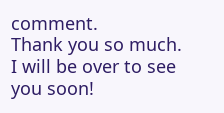comment.
Thank you so much. I will be over to see you soon!